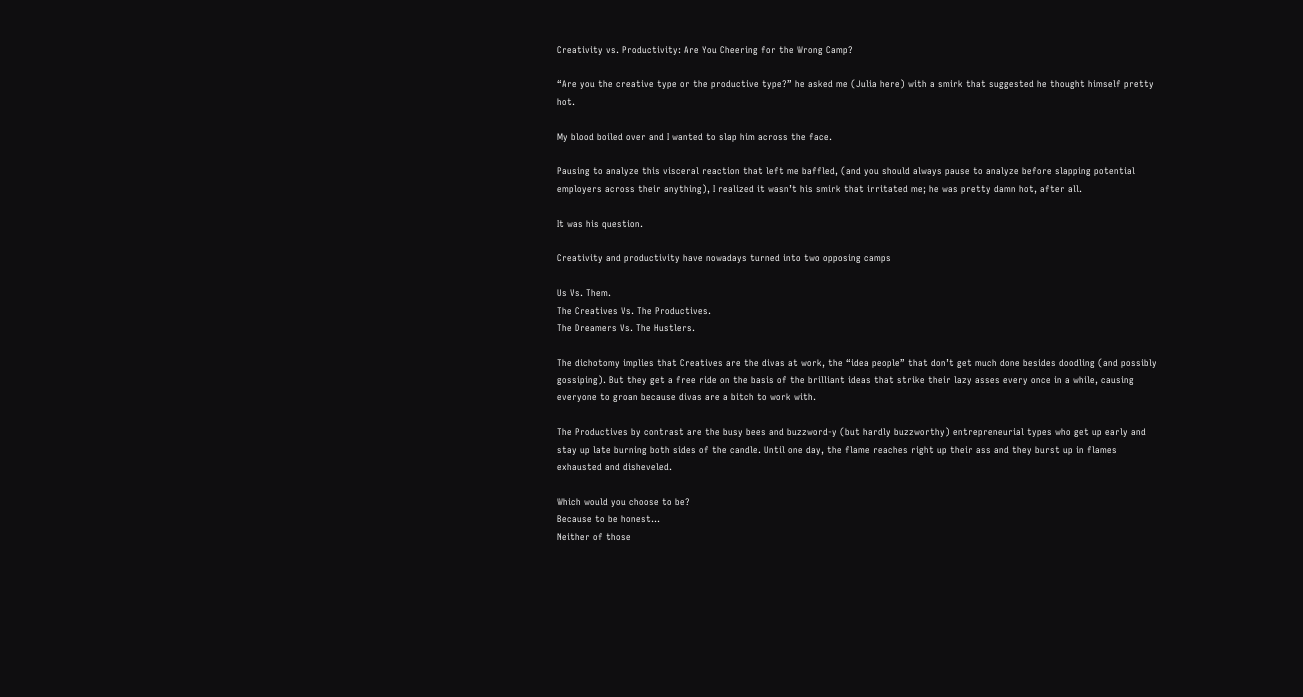Creativity vs. Productivity: Are You Cheering for the Wrong Camp?

“Are you the creative type or the productive type?” he asked me (Julia here) with a smirk that suggested he thought himself pretty hot.

My blood boiled over and I wanted to slap him across the face.

Pausing to analyze this visceral reaction that left me baffled, (and you should always pause to analyze before slapping potential employers across their anything), I realized it wasn’t his smirk that irritated me; he was pretty damn hot, after all.

It was his question.

Creativity and productivity have nowadays turned into two opposing camps

Us Vs. Them.
The Creatives Vs. The Productives.
The Dreamers Vs. The Hustlers.

The dichotomy implies that Creatives are the divas at work, the “idea people” that don’t get much done besides doodling (and possibly gossiping). But they get a free ride on the basis of the brilliant ideas that strike their lazy asses every once in a while, causing everyone to groan because divas are a bitch to work with.

The Productives by contrast are the busy bees and buzzword-y (but hardly buzzworthy) entrepreneurial types who get up early and stay up late burning both sides of the candle. Until one day, the flame reaches right up their ass and they burst up in flames exhausted and disheveled.

Which would you choose to be?
Because to be honest…
Neither of those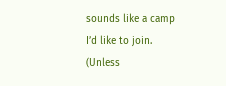sounds like a camp I’d like to join.
(Unless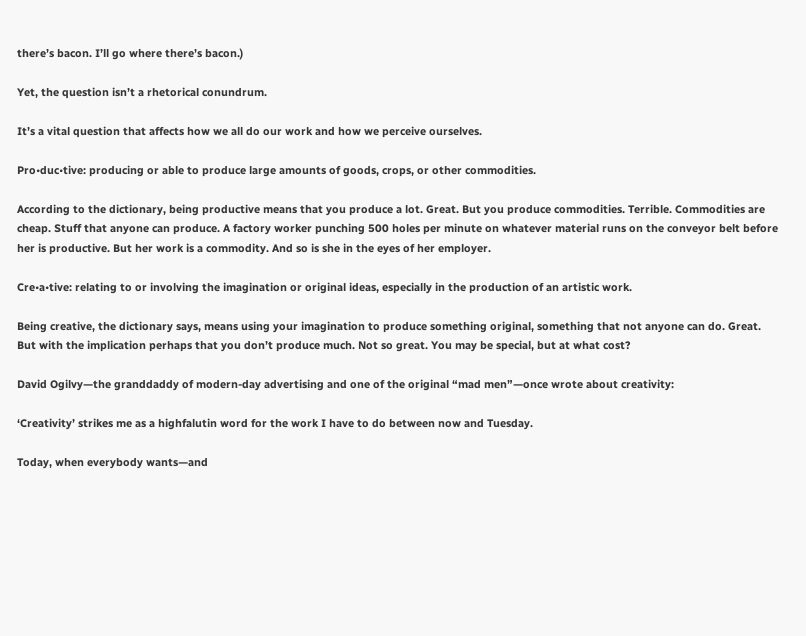there’s bacon. I’ll go where there’s bacon.)

Yet, the question isn’t a rhetorical conundrum.

It’s a vital question that affects how we all do our work and how we perceive ourselves.

Pro•duc•tive: producing or able to produce large amounts of goods, crops, or other commodities.

According to the dictionary, being productive means that you produce a lot. Great. But you produce commodities. Terrible. Commodities are cheap. Stuff that anyone can produce. A factory worker punching 500 holes per minute on whatever material runs on the conveyor belt before her is productive. But her work is a commodity. And so is she in the eyes of her employer.

Cre•a•tive: relating to or involving the imagination or original ideas, especially in the production of an artistic work.

Being creative, the dictionary says, means using your imagination to produce something original, something that not anyone can do. Great. But with the implication perhaps that you don’t produce much. Not so great. You may be special, but at what cost?

David Ogilvy—the granddaddy of modern-day advertising and one of the original “mad men”—once wrote about creativity:

‘Creativity’ strikes me as a highfalutin word for the work I have to do between now and Tuesday.

Today, when everybody wants—and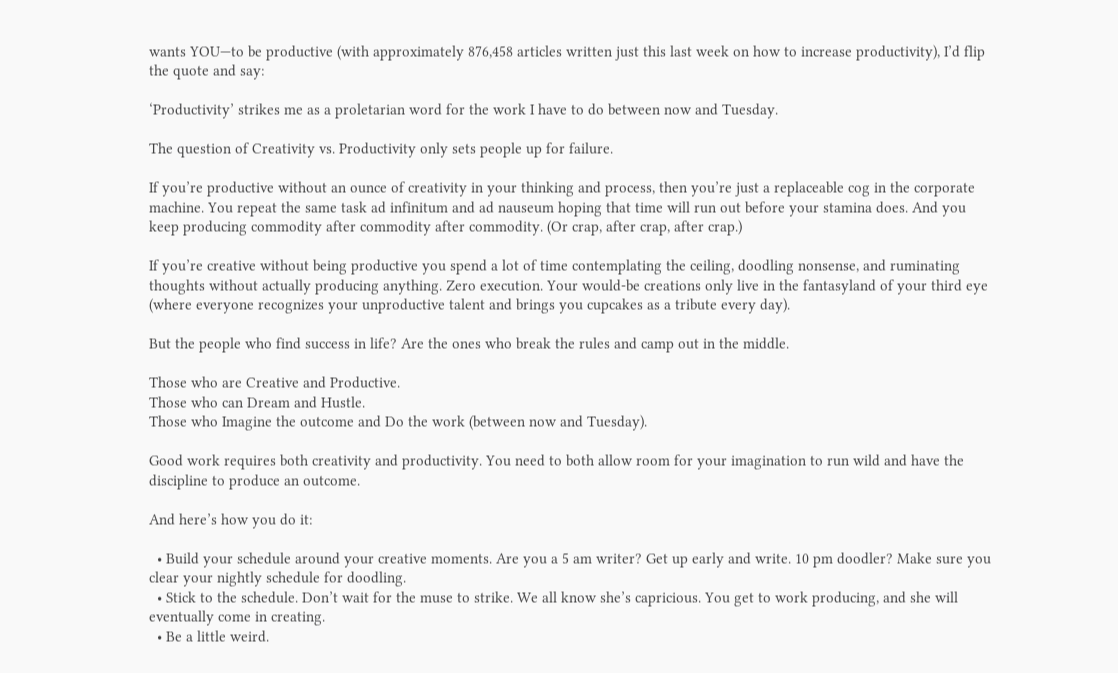wants YOU—to be productive (with approximately 876,458 articles written just this last week on how to increase productivity), I’d flip the quote and say:

‘Productivity’ strikes me as a proletarian word for the work I have to do between now and Tuesday.

The question of Creativity vs. Productivity only sets people up for failure.

If you’re productive without an ounce of creativity in your thinking and process, then you’re just a replaceable cog in the corporate machine. You repeat the same task ad infinitum and ad nauseum hoping that time will run out before your stamina does. And you keep producing commodity after commodity after commodity. (Or crap, after crap, after crap.)

If you’re creative without being productive you spend a lot of time contemplating the ceiling, doodling nonsense, and ruminating thoughts without actually producing anything. Zero execution. Your would-be creations only live in the fantasyland of your third eye (where everyone recognizes your unproductive talent and brings you cupcakes as a tribute every day).

But the people who find success in life? Are the ones who break the rules and camp out in the middle.

Those who are Creative and Productive.
Those who can Dream and Hustle.
Those who Imagine the outcome and Do the work (between now and Tuesday).

Good work requires both creativity and productivity. You need to both allow room for your imagination to run wild and have the discipline to produce an outcome.

And here’s how you do it:

  • Build your schedule around your creative moments. Are you a 5 am writer? Get up early and write. 10 pm doodler? Make sure you clear your nightly schedule for doodling.
  • Stick to the schedule. Don’t wait for the muse to strike. We all know she’s capricious. You get to work producing, and she will eventually come in creating.
  • Be a little weird.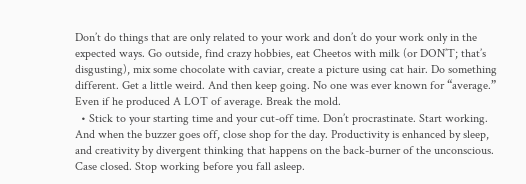Don’t do things that are only related to your work and don’t do your work only in the expected ways. Go outside, find crazy hobbies, eat Cheetos with milk (or DON’T; that’s disgusting), mix some chocolate with caviar, create a picture using cat hair. Do something different. Get a little weird. And then keep going. No one was ever known for “average.” Even if he produced A LOT of average. Break the mold.
  • Stick to your starting time and your cut-off time. Don’t procrastinate. Start working. And when the buzzer goes off, close shop for the day. Productivity is enhanced by sleep, and creativity by divergent thinking that happens on the back-burner of the unconscious. Case closed. Stop working before you fall asleep.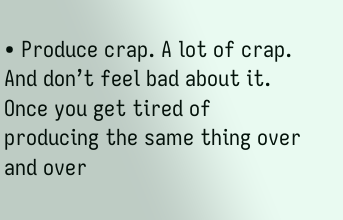• Produce crap. A lot of crap. And don’t feel bad about it. Once you get tired of producing the same thing over and over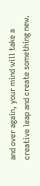and over again, your mind will take a creative leap and create something new.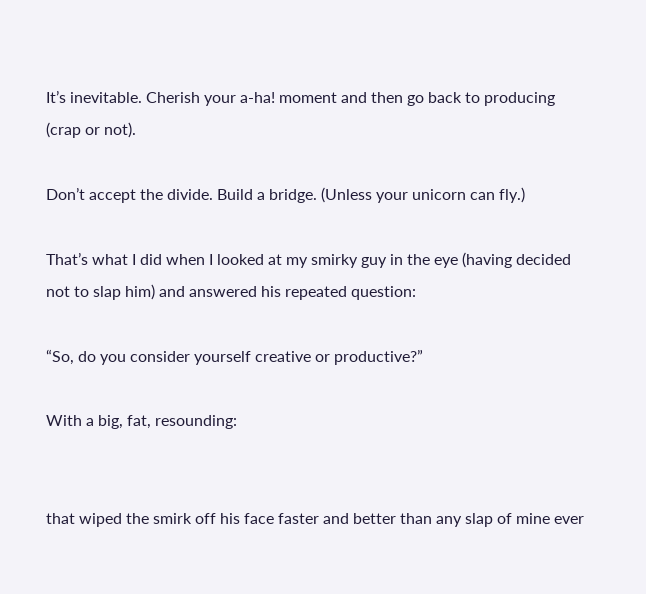It’s inevitable. Cherish your a-ha! moment and then go back to producing (crap or not).

Don’t accept the divide. Build a bridge. (Unless your unicorn can fly.)

That’s what I did when I looked at my smirky guy in the eye (having decided not to slap him) and answered his repeated question:

“So, do you consider yourself creative or productive?”

With a big, fat, resounding:


that wiped the smirk off his face faster and better than any slap of mine ever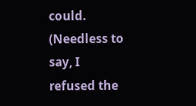could.
(Needless to say, I refused the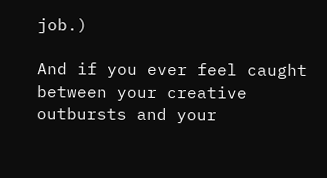job.)

And if you ever feel caught between your creative outbursts and your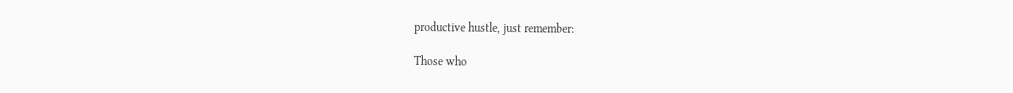productive hustle, just remember:

Those who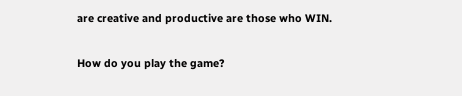are creative and productive are those who WIN.

How do you play the game?